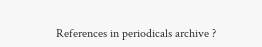References in periodicals archive ?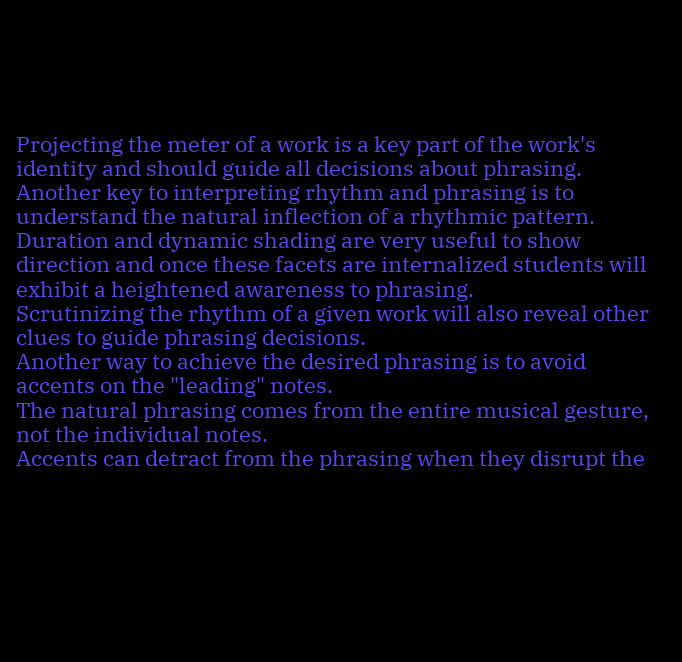Projecting the meter of a work is a key part of the work's identity and should guide all decisions about phrasing.
Another key to interpreting rhythm and phrasing is to understand the natural inflection of a rhythmic pattern.
Duration and dynamic shading are very useful to show direction and once these facets are internalized students will exhibit a heightened awareness to phrasing.
Scrutinizing the rhythm of a given work will also reveal other clues to guide phrasing decisions.
Another way to achieve the desired phrasing is to avoid accents on the "leading" notes.
The natural phrasing comes from the entire musical gesture, not the individual notes.
Accents can detract from the phrasing when they disrupt the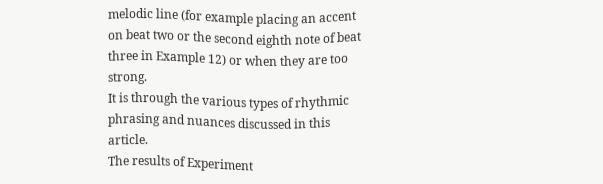melodic line (for example placing an accent on beat two or the second eighth note of beat three in Example 12) or when they are too strong.
It is through the various types of rhythmic phrasing and nuances discussed in this article.
The results of Experiment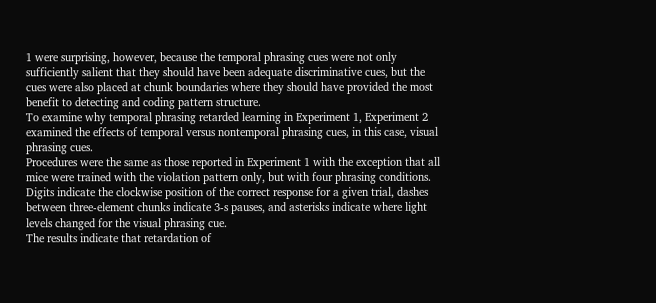1 were surprising, however, because the temporal phrasing cues were not only sufficiently salient that they should have been adequate discriminative cues, but the cues were also placed at chunk boundaries where they should have provided the most benefit to detecting and coding pattern structure.
To examine why temporal phrasing retarded learning in Experiment 1, Experiment 2 examined the effects of temporal versus nontemporal phrasing cues, in this case, visual phrasing cues.
Procedures were the same as those reported in Experiment 1 with the exception that all mice were trained with the violation pattern only, but with four phrasing conditions.
Digits indicate the clockwise position of the correct response for a given trial, dashes between three-element chunks indicate 3-s pauses, and asterisks indicate where light levels changed for the visual phrasing cue.
The results indicate that retardation of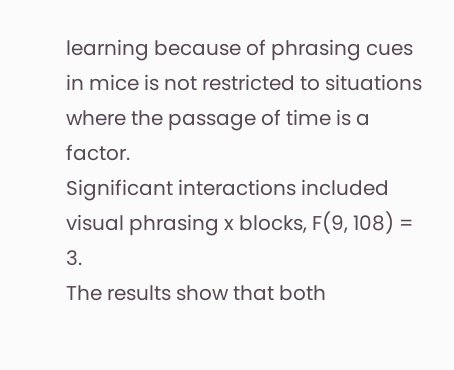learning because of phrasing cues in mice is not restricted to situations where the passage of time is a factor.
Significant interactions included visual phrasing x blocks, F(9, 108) = 3.
The results show that both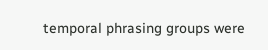temporal phrasing groups were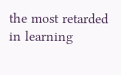the most retarded in learning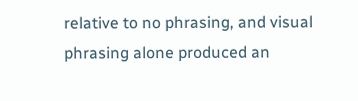relative to no phrasing, and visual phrasing alone produced an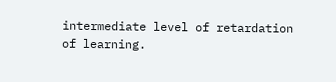intermediate level of retardation of learning.